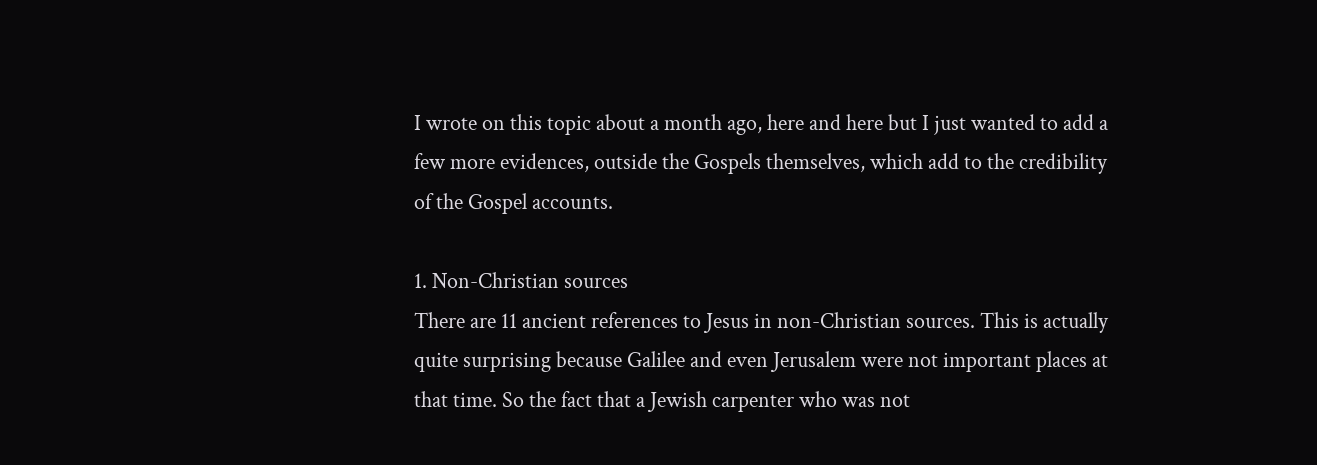I wrote on this topic about a month ago, here and here but I just wanted to add a few more evidences, outside the Gospels themselves, which add to the credibility of the Gospel accounts.

1. Non-Christian sources
There are 11 ancient references to Jesus in non-Christian sources. This is actually quite surprising because Galilee and even Jerusalem were not important places at that time. So the fact that a Jewish carpenter who was not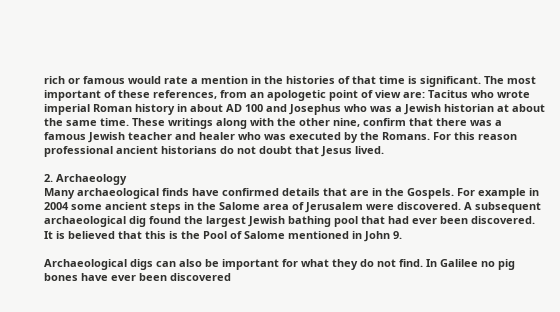rich or famous would rate a mention in the histories of that time is significant. The most important of these references, from an apologetic point of view are: Tacitus who wrote imperial Roman history in about AD 100 and Josephus who was a Jewish historian at about the same time. These writings along with the other nine, confirm that there was a famous Jewish teacher and healer who was executed by the Romans. For this reason professional ancient historians do not doubt that Jesus lived.

2. Archaeology
Many archaeological finds have confirmed details that are in the Gospels. For example in 2004 some ancient steps in the Salome area of Jerusalem were discovered. A subsequent archaeological dig found the largest Jewish bathing pool that had ever been discovered. It is believed that this is the Pool of Salome mentioned in John 9.

Archaeological digs can also be important for what they do not find. In Galilee no pig bones have ever been discovered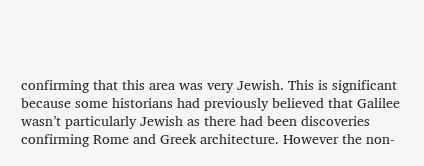confirming that this area was very Jewish. This is significant because some historians had previously believed that Galilee wasn’t particularly Jewish as there had been discoveries confirming Rome and Greek architecture. However the non-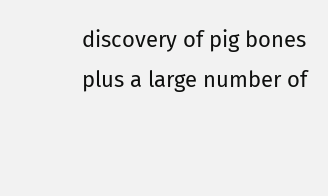discovery of pig bones plus a large number of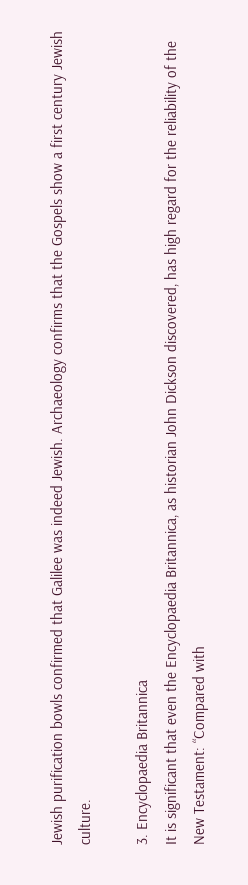Jewish purification bowls confirmed that Galilee was indeed Jewish. Archaeology confirms that the Gospels show a first century Jewish culture.

3. Encyclopaedia Britannica
It is significant that even the Encyclopaedia Britannica, as historian John Dickson discovered, has high regard for the reliability of the New Testament: “Compared with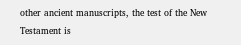other ancient manuscripts, the test of the New Testament is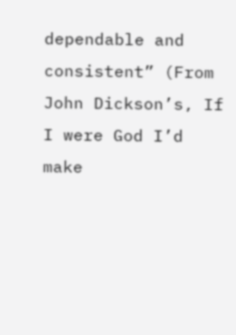dependable and consistent” (From John Dickson’s, If I were God I’d make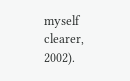myself clearer, 2002).